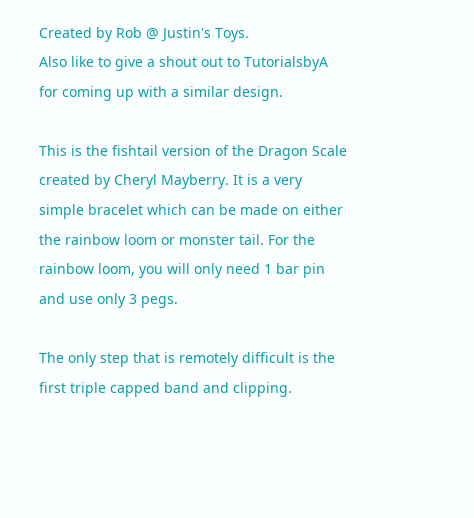Created by Rob @ Justin's Toys.
Also like to give a shout out to TutorialsbyA for coming up with a similar design.

This is the fishtail version of the Dragon Scale created by Cheryl Mayberry. It is a very simple bracelet which can be made on either the rainbow loom or monster tail. For the rainbow loom, you will only need 1 bar pin and use only 3 pegs.

The only step that is remotely difficult is the first triple capped band and clipping.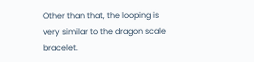Other than that, the looping is very similar to the dragon scale bracelet.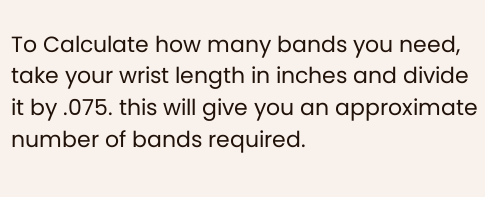To Calculate how many bands you need, take your wrist length in inches and divide it by .075. this will give you an approximate number of bands required.